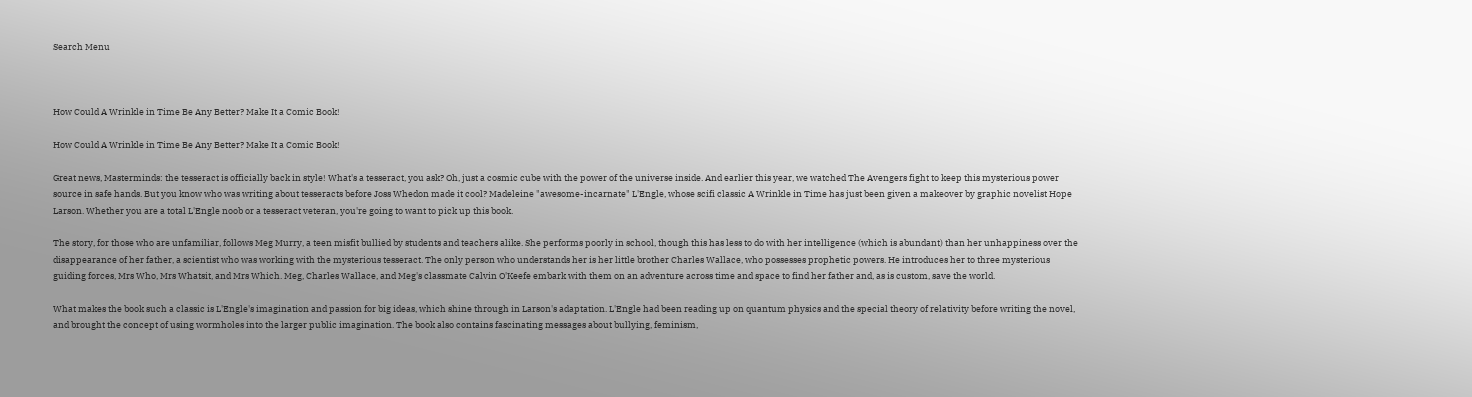Search Menu



How Could A Wrinkle in Time Be Any Better? Make It a Comic Book!

How Could A Wrinkle in Time Be Any Better? Make It a Comic Book!

Great news, Masterminds: the tesseract is officially back in style! What's a tesseract, you ask? Oh, just a cosmic cube with the power of the universe inside. And earlier this year, we watched The Avengers fight to keep this mysterious power source in safe hands. But you know who was writing about tesseracts before Joss Whedon made it cool? Madeleine "awesome-incarnate" L'Engle, whose scifi classic A Wrinkle in Time has just been given a makeover by graphic novelist Hope Larson. Whether you are a total L'Engle noob or a tesseract veteran, you're going to want to pick up this book.

The story, for those who are unfamiliar, follows Meg Murry, a teen misfit bullied by students and teachers alike. She performs poorly in school, though this has less to do with her intelligence (which is abundant) than her unhappiness over the disappearance of her father, a scientist who was working with the mysterious tesseract. The only person who understands her is her little brother Charles Wallace, who possesses prophetic powers. He introduces her to three mysterious guiding forces, Mrs Who, Mrs Whatsit, and Mrs Which. Meg, Charles Wallace, and Meg's classmate Calvin O'Keefe embark with them on an adventure across time and space to find her father and, as is custom, save the world.

What makes the book such a classic is L'Engle's imagination and passion for big ideas, which shine through in Larson's adaptation. L'Engle had been reading up on quantum physics and the special theory of relativity before writing the novel, and brought the concept of using wormholes into the larger public imagination. The book also contains fascinating messages about bullying, feminism,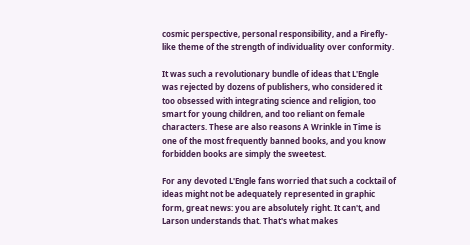cosmic perspective, personal responsibility, and a Firefly-like theme of the strength of individuality over conformity.

It was such a revolutionary bundle of ideas that L'Engle was rejected by dozens of publishers, who considered it too obsessed with integrating science and religion, too smart for young children, and too reliant on female characters. These are also reasons A Wrinkle in Time is one of the most frequently banned books, and you know forbidden books are simply the sweetest.

For any devoted L'Engle fans worried that such a cocktail of ideas might not be adequately represented in graphic form, great news: you are absolutely right. It can't, and Larson understands that. That's what makes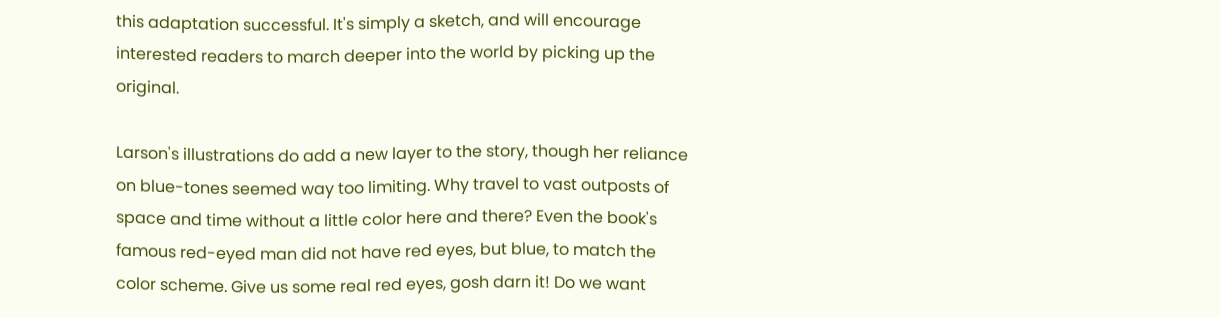this adaptation successful. It's simply a sketch, and will encourage interested readers to march deeper into the world by picking up the original.

Larson's illustrations do add a new layer to the story, though her reliance on blue-tones seemed way too limiting. Why travel to vast outposts of space and time without a little color here and there? Even the book's famous red-eyed man did not have red eyes, but blue, to match the color scheme. Give us some real red eyes, gosh darn it! Do we want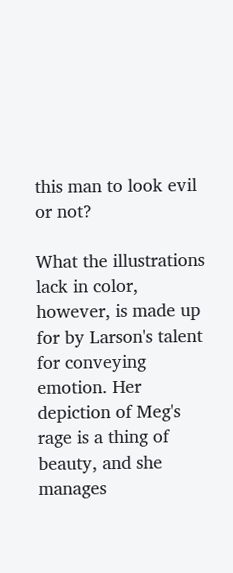this man to look evil or not?

What the illustrations lack in color, however, is made up for by Larson's talent for conveying emotion. Her depiction of Meg's rage is a thing of beauty, and she manages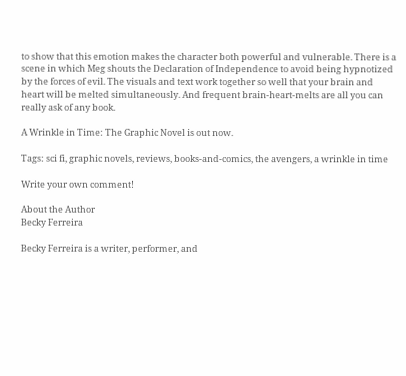to show that this emotion makes the character both powerful and vulnerable. There is a scene in which Meg shouts the Declaration of Independence to avoid being hypnotized by the forces of evil. The visuals and text work together so well that your brain and heart will be melted simultaneously. And frequent brain-heart-melts are all you can really ask of any book.

A Wrinkle in Time: The Graphic Novel is out now.

Tags: sci fi, graphic novels, reviews, books-and-comics, the avengers, a wrinkle in time

Write your own comment!

About the Author
Becky Ferreira

Becky Ferreira is a writer, performer, and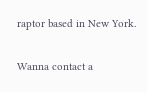raptor based in New York.

Wanna contact a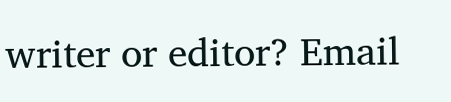writer or editor? Email